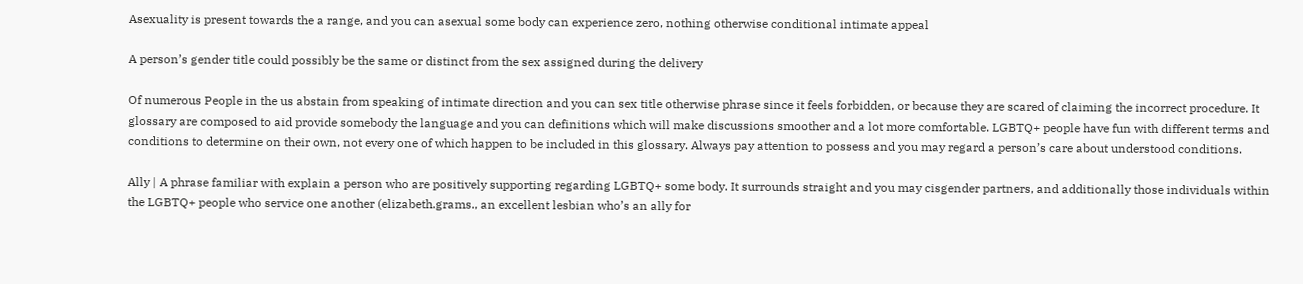Asexuality is present towards the a range, and you can asexual some body can experience zero, nothing otherwise conditional intimate appeal

A person’s gender title could possibly be the same or distinct from the sex assigned during the delivery

Of numerous People in the us abstain from speaking of intimate direction and you can sex title otherwise phrase since it feels forbidden, or because they are scared of claiming the incorrect procedure. It glossary are composed to aid provide somebody the language and you can definitions which will make discussions smoother and a lot more comfortable. LGBTQ+ people have fun with different terms and conditions to determine on their own, not every one of which happen to be included in this glossary. Always pay attention to possess and you may regard a person’s care about understood conditions.

Ally | A phrase familiar with explain a person who are positively supporting regarding LGBTQ+ some body. It surrounds straight and you may cisgender partners, and additionally those individuals within the LGBTQ+ people who service one another (elizabeth.grams., an excellent lesbian who’s an ally for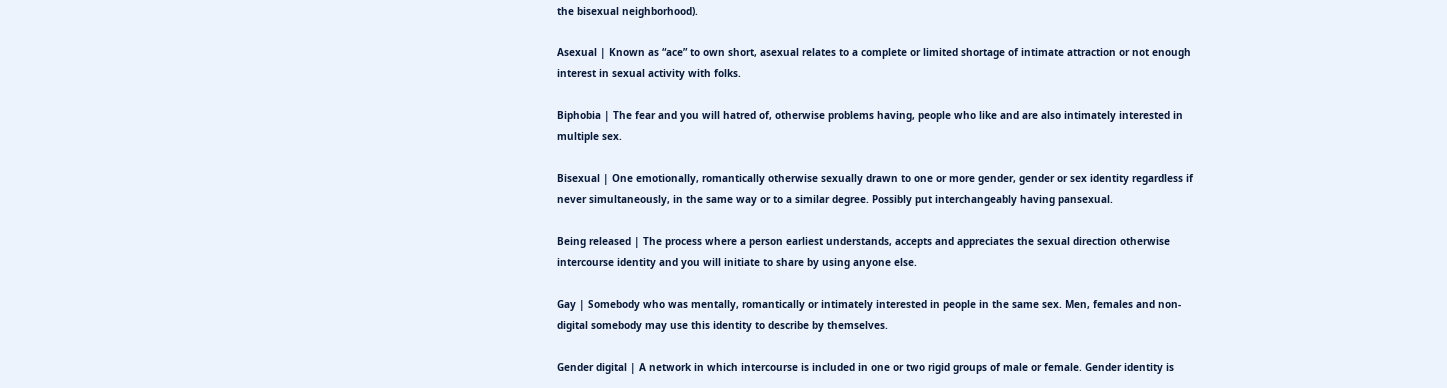the bisexual neighborhood).

Asexual | Known as “ace” to own short, asexual relates to a complete or limited shortage of intimate attraction or not enough interest in sexual activity with folks.

Biphobia | The fear and you will hatred of, otherwise problems having, people who like and are also intimately interested in multiple sex.

Bisexual | One emotionally, romantically otherwise sexually drawn to one or more gender, gender or sex identity regardless if never simultaneously, in the same way or to a similar degree. Possibly put interchangeably having pansexual.

Being released | The process where a person earliest understands, accepts and appreciates the sexual direction otherwise intercourse identity and you will initiate to share by using anyone else.

Gay | Somebody who was mentally, romantically or intimately interested in people in the same sex. Men, females and non-digital somebody may use this identity to describe by themselves.

Gender digital | A network in which intercourse is included in one or two rigid groups of male or female. Gender identity is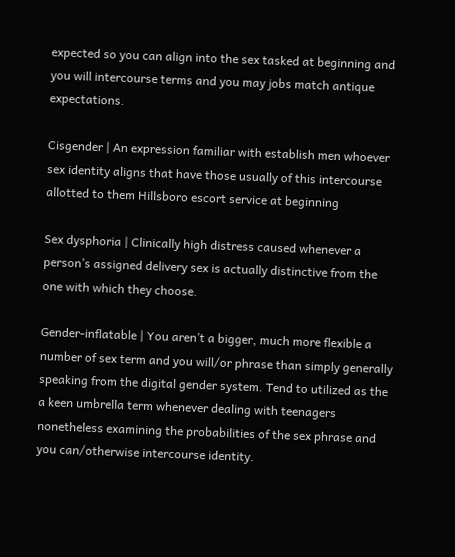expected so you can align into the sex tasked at beginning and you will intercourse terms and you may jobs match antique expectations.

Cisgender | An expression familiar with establish men whoever sex identity aligns that have those usually of this intercourse allotted to them Hillsboro escort service at beginning

Sex dysphoria | Clinically high distress caused whenever a person’s assigned delivery sex is actually distinctive from the one with which they choose.

Gender-inflatable | You aren’t a bigger, much more flexible a number of sex term and you will/or phrase than simply generally speaking from the digital gender system. Tend to utilized as the a keen umbrella term whenever dealing with teenagers nonetheless examining the probabilities of the sex phrase and you can/otherwise intercourse identity.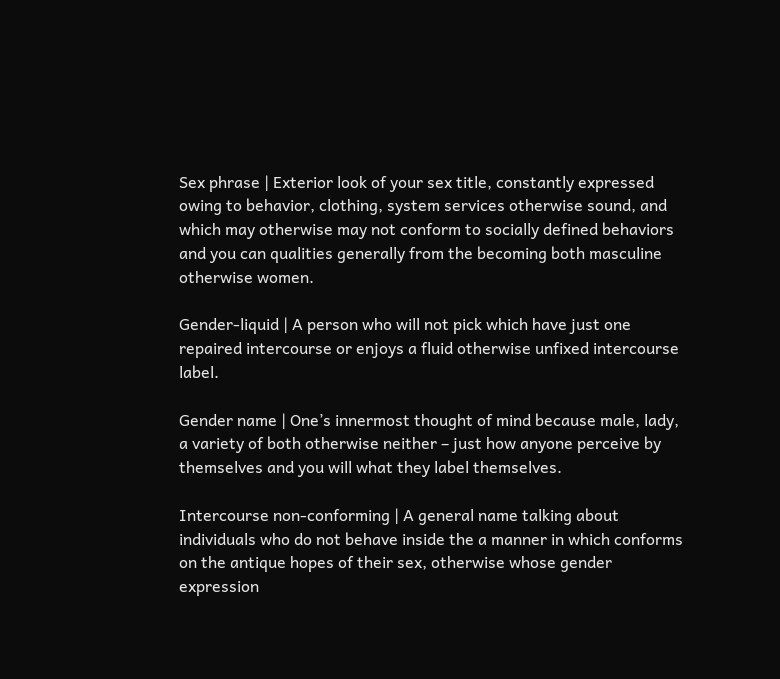Sex phrase | Exterior look of your sex title, constantly expressed owing to behavior, clothing, system services otherwise sound, and which may otherwise may not conform to socially defined behaviors and you can qualities generally from the becoming both masculine otherwise women.

Gender-liquid | A person who will not pick which have just one repaired intercourse or enjoys a fluid otherwise unfixed intercourse label.

Gender name | One’s innermost thought of mind because male, lady, a variety of both otherwise neither – just how anyone perceive by themselves and you will what they label themselves.

Intercourse non-conforming | A general name talking about individuals who do not behave inside the a manner in which conforms on the antique hopes of their sex, otherwise whose gender expression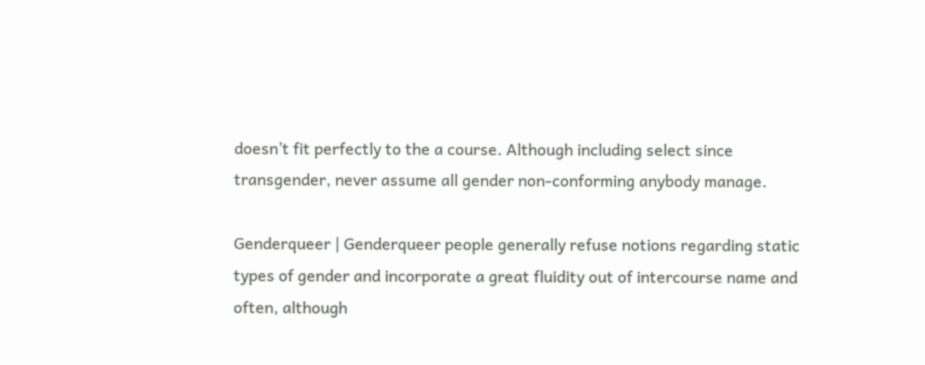doesn’t fit perfectly to the a course. Although including select since transgender, never assume all gender non-conforming anybody manage.

Genderqueer | Genderqueer people generally refuse notions regarding static types of gender and incorporate a great fluidity out of intercourse name and often, although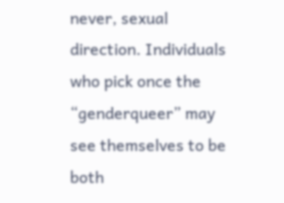never, sexual direction. Individuals who pick once the “genderqueer” may see themselves to be both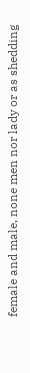female and male, none men nor lady or as shedding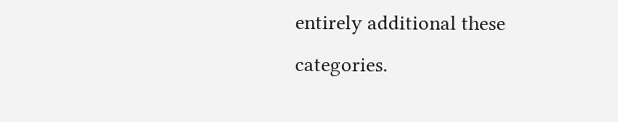entirely additional these categories.